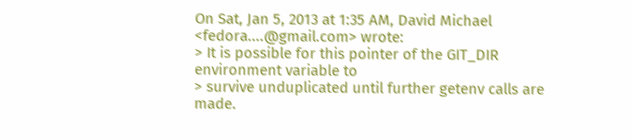On Sat, Jan 5, 2013 at 1:35 AM, David Michael <fedora....@gmail.com> wrote:
> It is possible for this pointer of the GIT_DIR environment variable to
> survive unduplicated until further getenv calls are made.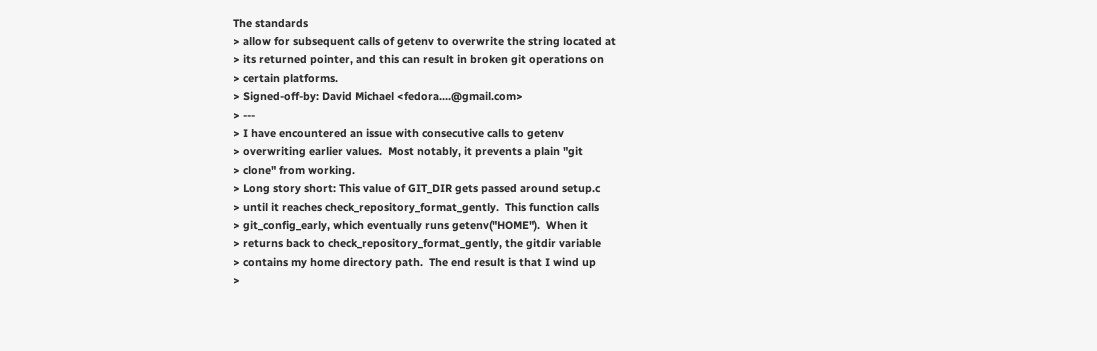The standards
> allow for subsequent calls of getenv to overwrite the string located at
> its returned pointer, and this can result in broken git operations on
> certain platforms.
> Signed-off-by: David Michael <fedora....@gmail.com>
> ---
> I have encountered an issue with consecutive calls to getenv
> overwriting earlier values.  Most notably, it prevents a plain "git
> clone" from working.
> Long story short: This value of GIT_DIR gets passed around setup.c
> until it reaches check_repository_format_gently.  This function calls
> git_config_early, which eventually runs getenv("HOME").  When it
> returns back to check_repository_format_gently, the gitdir variable
> contains my home directory path.  The end result is that I wind up
>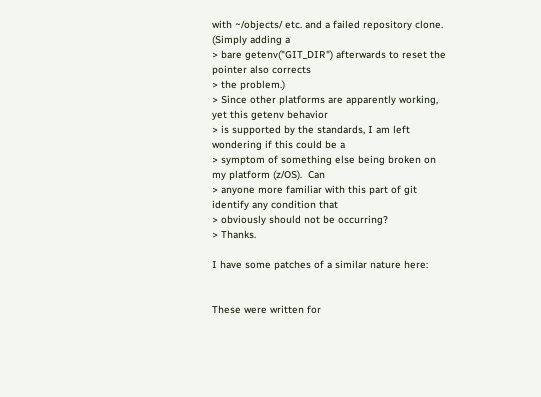with ~/objects/ etc. and a failed repository clone.  (Simply adding a
> bare getenv("GIT_DIR") afterwards to reset the pointer also corrects
> the problem.)
> Since other platforms are apparently working, yet this getenv behavior
> is supported by the standards, I am left wondering if this could be a
> symptom of something else being broken on my platform (z/OS).  Can
> anyone more familiar with this part of git identify any condition that
> obviously should not be occurring?
> Thanks.

I have some patches of a similar nature here:


These were written for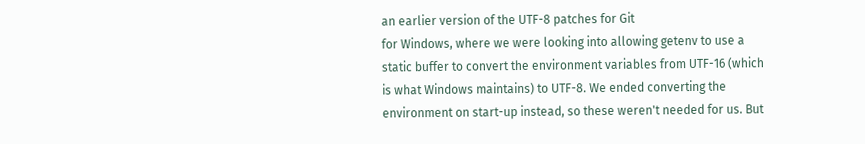an earlier version of the UTF-8 patches for Git
for Windows, where we were looking into allowing getenv to use a
static buffer to convert the environment variables from UTF-16 (which
is what Windows maintains) to UTF-8. We ended converting the
environment on start-up instead, so these weren't needed for us. But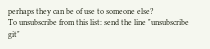perhaps they can be of use to someone else?
To unsubscribe from this list: send the line "unsubscribe git"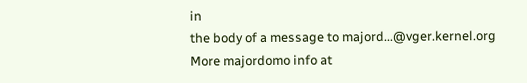in
the body of a message to majord...@vger.kernel.org
More majordomo info at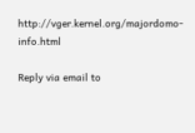http://vger.kernel.org/majordomo-info.html

Reply via email to